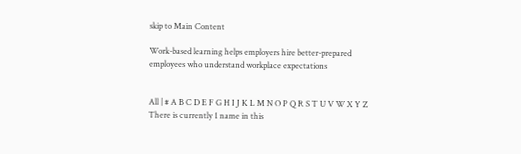skip to Main Content

Work-based learning helps employers hire better-prepared employees who understand workplace expectations


All | # A B C D E F G H I J K L M N O P Q R S T U V W X Y Z
There is currently 1 name in this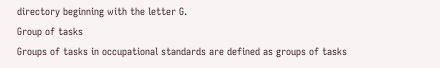directory beginning with the letter G.
Group of tasks
Groups of tasks in occupational standards are defined as groups of tasks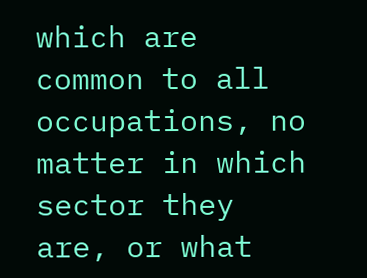which are common to all occupations, no matter in which sector they are, or what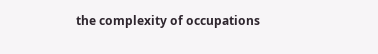the complexity of occupations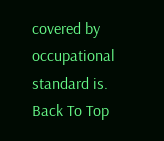covered by occupational standard is.
Back To Top